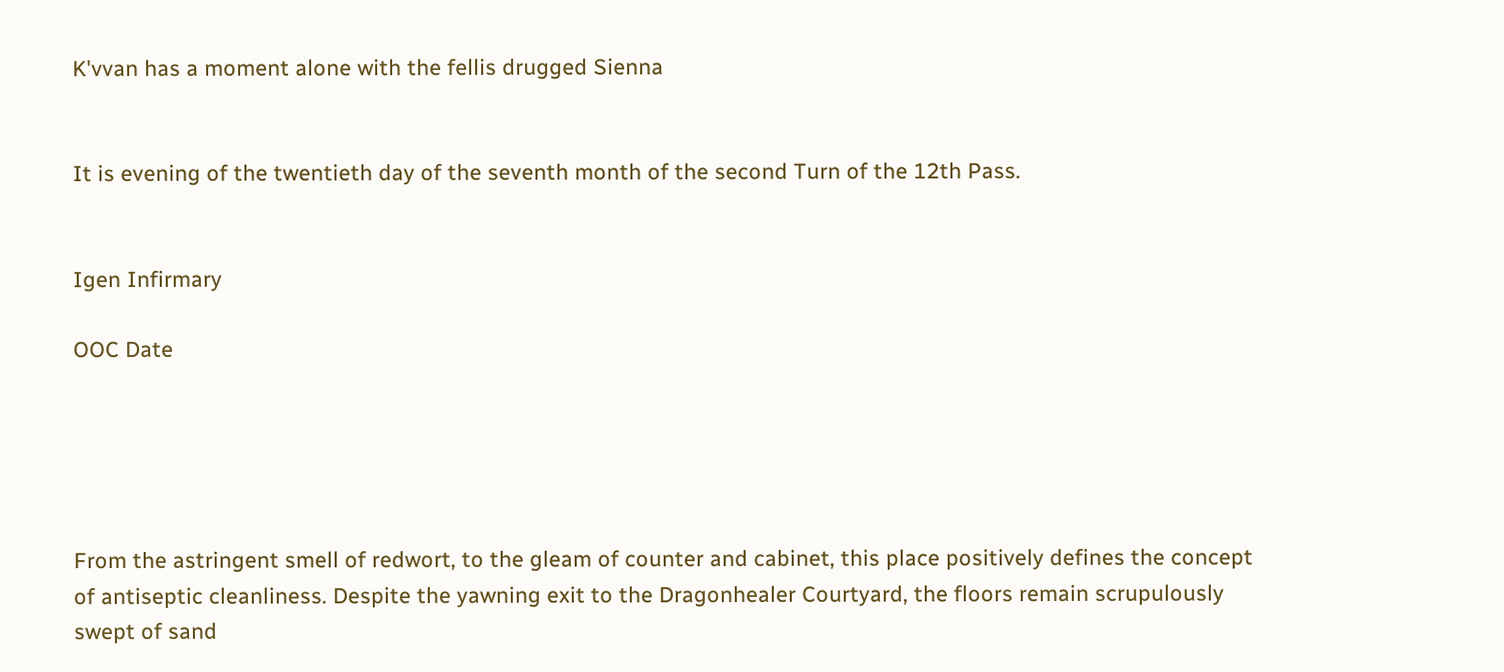K'vvan has a moment alone with the fellis drugged Sienna


It is evening of the twentieth day of the seventh month of the second Turn of the 12th Pass.


Igen Infirmary

OOC Date





From the astringent smell of redwort, to the gleam of counter and cabinet, this place positively defines the concept of antiseptic cleanliness. Despite the yawning exit to the Dragonhealer Courtyard, the floors remain scrupulously swept of sand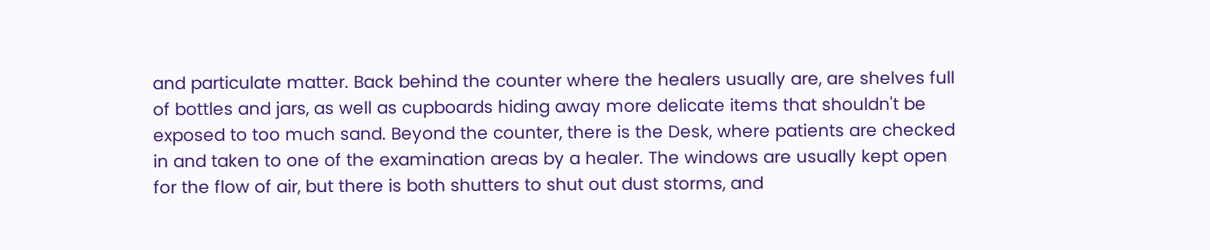and particulate matter. Back behind the counter where the healers usually are, are shelves full of bottles and jars, as well as cupboards hiding away more delicate items that shouldn't be exposed to too much sand. Beyond the counter, there is the Desk, where patients are checked in and taken to one of the examination areas by a healer. The windows are usually kept open for the flow of air, but there is both shutters to shut out dust storms, and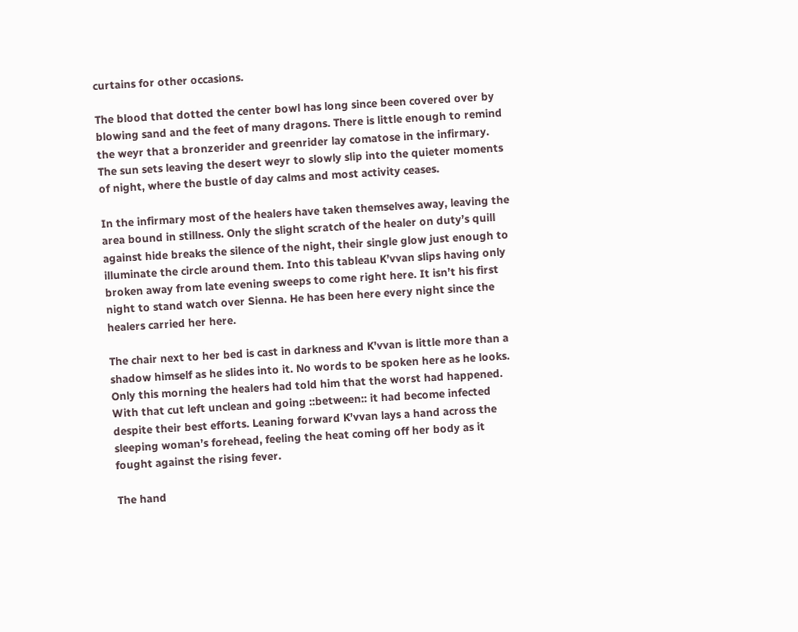curtains for other occasions.

The blood that dotted the center bowl has long since been covered over by blowing sand and the feet of many dragons. There is little enough to remind the weyr that a bronzerider and greenrider lay comatose in the infirmary. The sun sets leaving the desert weyr to slowly slip into the quieter moments of night, where the bustle of day calms and most activity ceases.

In the infirmary most of the healers have taken themselves away, leaving the area bound in stillness. Only the slight scratch of the healer on duty’s quill against hide breaks the silence of the night, their single glow just enough to illuminate the circle around them. Into this tableau K’vvan slips having only broken away from late evening sweeps to come right here. It isn’t his first night to stand watch over Sienna. He has been here every night since the healers carried her here.

The chair next to her bed is cast in darkness and K’vvan is little more than a shadow himself as he slides into it. No words to be spoken here as he looks. Only this morning the healers had told him that the worst had happened. With that cut left unclean and going ::between:: it had become infected despite their best efforts. Leaning forward K’vvan lays a hand across the sleeping woman’s forehead, feeling the heat coming off her body as it fought against the rising fever.

The hand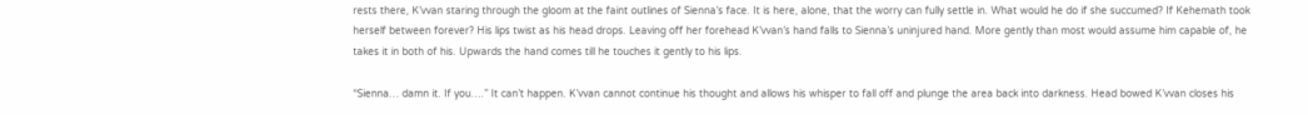rests there, K’vvan staring through the gloom at the faint outlines of Sienna’s face. It is here, alone, that the worry can fully settle in. What would he do if she succumed? If Kehemath took herself between forever? His lips twist as his head drops. Leaving off her forehead K’vvan’s hand falls to Sienna’s uninjured hand. More gently than most would assume him capable of, he takes it in both of his. Upwards the hand comes till he touches it gently to his lips.

“Sienna… damn it. If you….” It can’t happen. K’vvan cannot continue his thought and allows his whisper to fall off and plunge the area back into darkness. Head bowed K’vvan closes his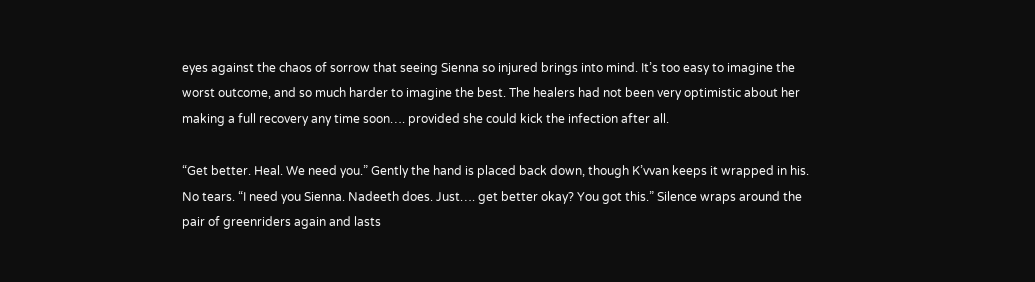eyes against the chaos of sorrow that seeing Sienna so injured brings into mind. It’s too easy to imagine the worst outcome, and so much harder to imagine the best. The healers had not been very optimistic about her making a full recovery any time soon…. provided she could kick the infection after all.

“Get better. Heal. We need you.” Gently the hand is placed back down, though K’vvan keeps it wrapped in his. No tears. “I need you Sienna. Nadeeth does. Just…. get better okay? You got this.” Silence wraps around the pair of greenriders again and lasts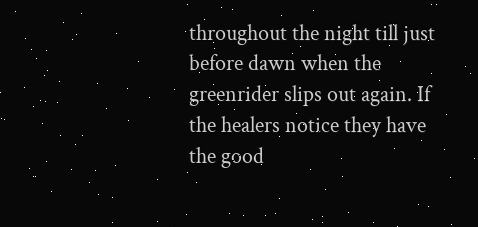throughout the night till just before dawn when the greenrider slips out again. If the healers notice they have the good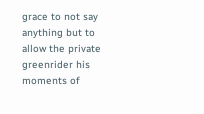grace to not say anything but to allow the private greenrider his moments of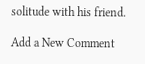solitude with his friend.

Add a New Comment